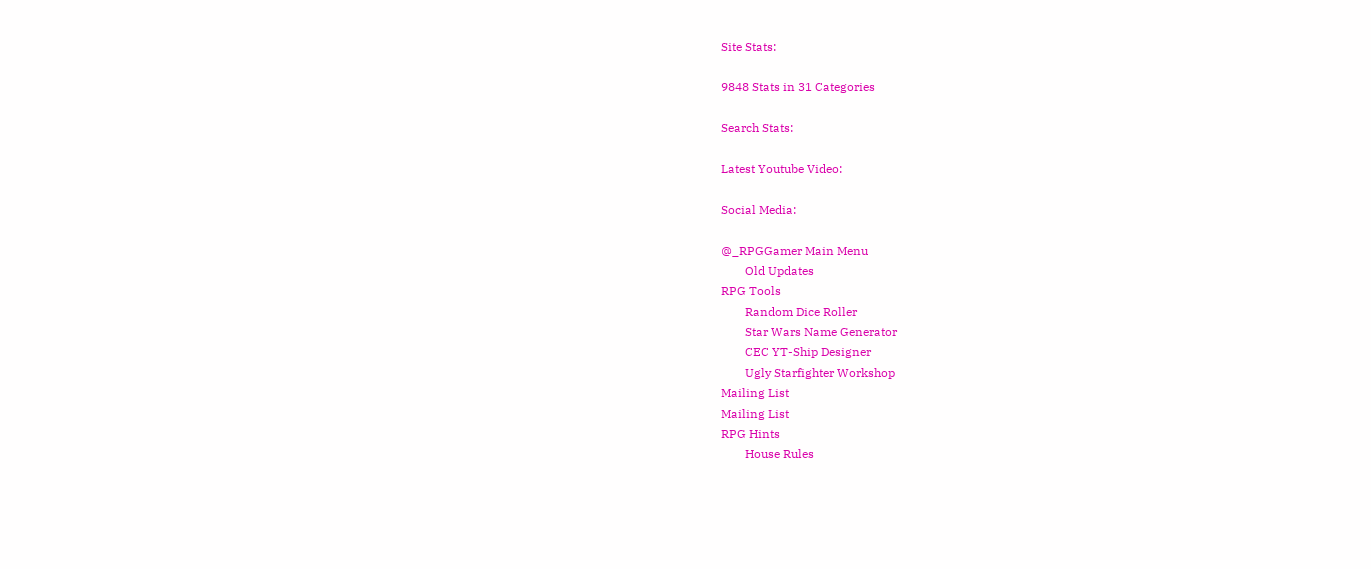Site Stats:

9848 Stats in 31 Categories

Search Stats:

Latest Youtube Video:

Social Media:

@_RPGGamer Main Menu
        Old Updates
RPG Tools
        Random Dice Roller
        Star Wars Name Generator
        CEC YT-Ship Designer
        Ugly Starfighter Workshop
Mailing List
Mailing List
RPG Hints
        House Rules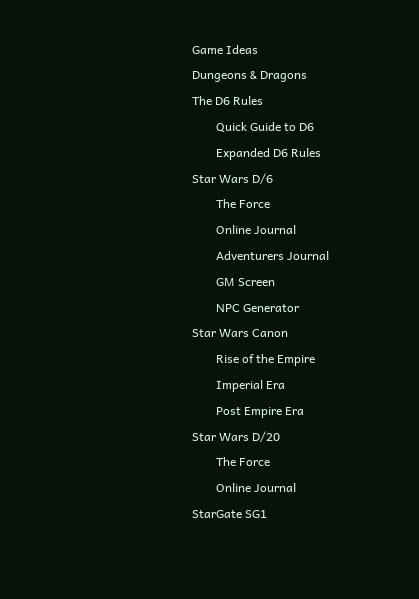Game Ideas
Dungeons & Dragons
The D6 Rules
        Quick Guide to D6
        Expanded D6 Rules
Star Wars D/6
        The Force
        Online Journal
        Adventurers Journal
        GM Screen
        NPC Generator
Star Wars Canon
        Rise of the Empire
        Imperial Era
        Post Empire Era
Star Wars D/20
        The Force
        Online Journal
StarGate SG1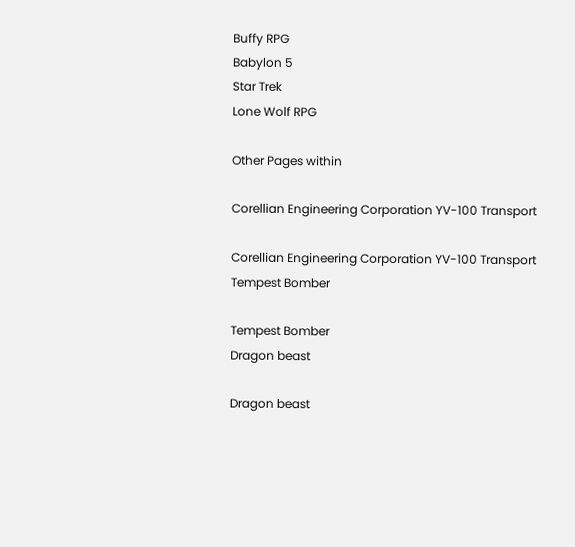Buffy RPG
Babylon 5
Star Trek
Lone Wolf RPG

Other Pages within

Corellian Engineering Corporation YV-100 Transport

Corellian Engineering Corporation YV-100 Transport
Tempest Bomber

Tempest Bomber
Dragon beast

Dragon beast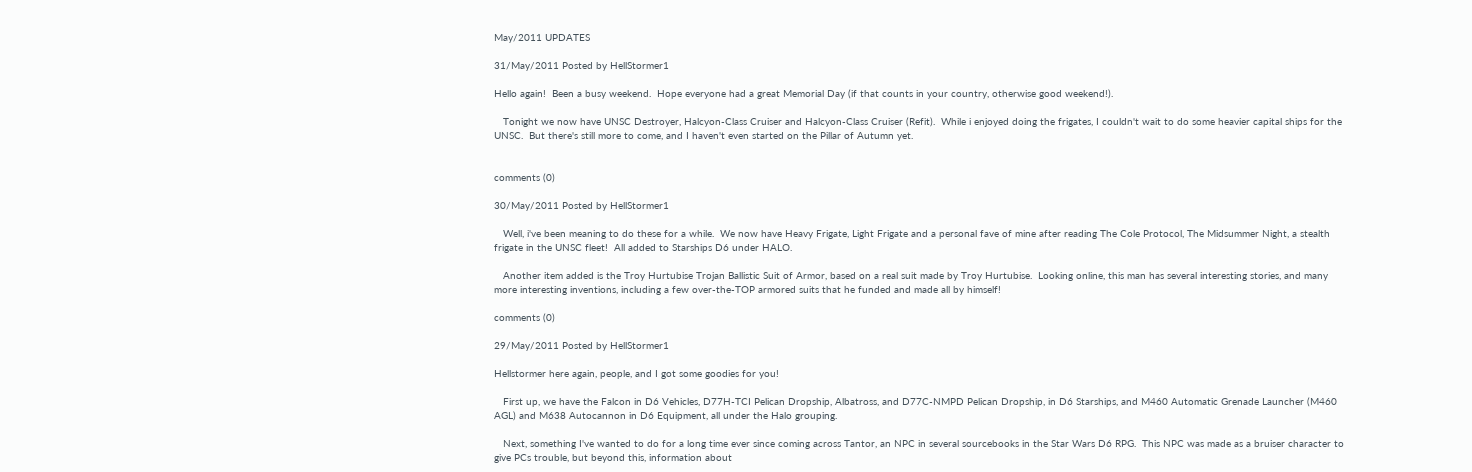May/2011 UPDATES

31/May/2011 Posted by HellStormer1

Hello again!  Been a busy weekend.  Hope everyone had a great Memorial Day (if that counts in your country, otherwise good weekend!).

   Tonight we now have UNSC Destroyer, Halcyon-Class Cruiser and Halcyon-Class Cruiser (Refit).  While i enjoyed doing the frigates, I couldn't wait to do some heavier capital ships for the UNSC.  But there's still more to come, and I haven't even started on the Pillar of Autumn yet.


comments (0)

30/May/2011 Posted by HellStormer1

   Well, i've been meaning to do these for a while.  We now have Heavy Frigate, Light Frigate and a personal fave of mine after reading The Cole Protocol, The Midsummer Night, a stealth frigate in the UNSC fleet!  All added to Starships D6 under HALO.

   Another item added is the Troy Hurtubise Trojan Ballistic Suit of Armor, based on a real suit made by Troy Hurtubise.  Looking online, this man has several interesting stories, and many more interesting inventions, including a few over-the-TOP armored suits that he funded and made all by himself!

comments (0)

29/May/2011 Posted by HellStormer1

Hellstormer here again, people, and I got some goodies for you!

   First up, we have the Falcon in D6 Vehicles, D77H-TCI Pelican Dropship, Albatross, and D77C-NMPD Pelican Dropship, in D6 Starships, and M460 Automatic Grenade Launcher (M460 AGL) and M638 Autocannon in D6 Equipment, all under the Halo grouping.

   Next, something I've wanted to do for a long time ever since coming across Tantor, an NPC in several sourcebooks in the Star Wars D6 RPG.  This NPC was made as a bruiser character to give PCs trouble, but beyond this, information about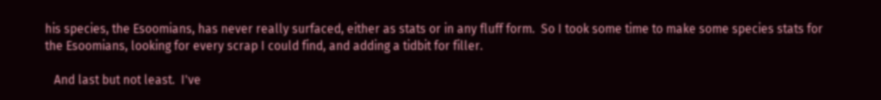his species, the Esoomians, has never really surfaced, either as stats or in any fluff form.  So I took some time to make some species stats for the Esoomians, looking for every scrap I could find, and adding a tidbit for filler.

   And last but not least.  I've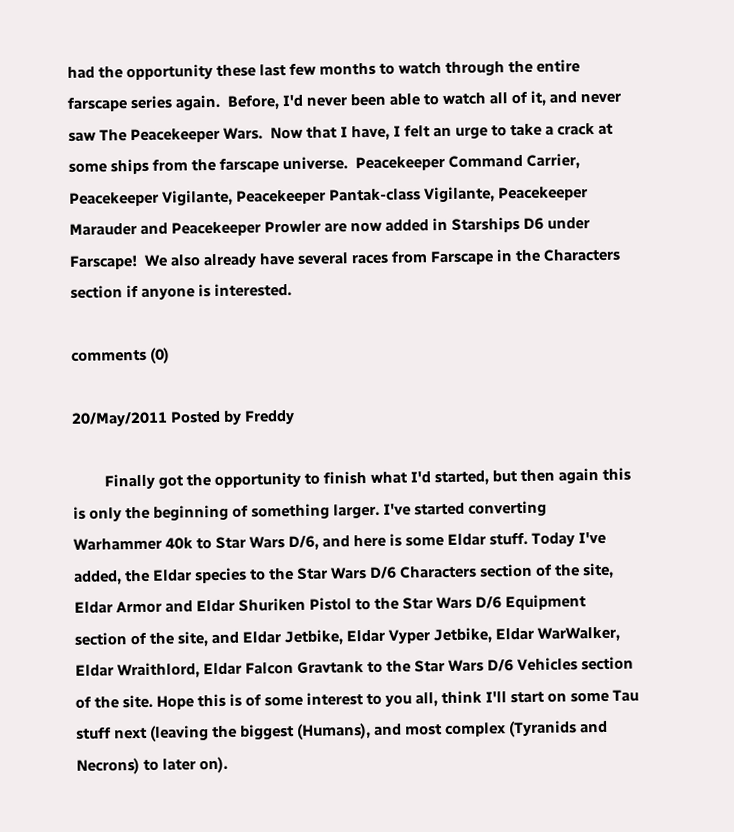had the opportunity these last few months to watch through the entire farscape series again.  Before, I'd never been able to watch all of it, and never saw The Peacekeeper Wars.  Now that I have, I felt an urge to take a crack at some ships from the farscape universe.  Peacekeeper Command Carrier, Peacekeeper Vigilante, Peacekeeper Pantak-class Vigilante, Peacekeeper Marauder and Peacekeeper Prowler are now added in Starships D6 under Farscape!  We also already have several races from Farscape in the Characters section if anyone is interested.

comments (0)

20/May/2011 Posted by Freddy

        Finally got the opportunity to finish what I'd started, but then again this is only the beginning of something larger. I've started converting Warhammer 40k to Star Wars D/6, and here is some Eldar stuff. Today I've added, the Eldar species to the Star Wars D/6 Characters section of the site, Eldar Armor and Eldar Shuriken Pistol to the Star Wars D/6 Equipment section of the site, and Eldar Jetbike, Eldar Vyper Jetbike, Eldar WarWalker, Eldar Wraithlord, Eldar Falcon Gravtank to the Star Wars D/6 Vehicles section of the site. Hope this is of some interest to you all, think I'll start on some Tau stuff next (leaving the biggest (Humans), and most complex (Tyranids and Necrons) to later on).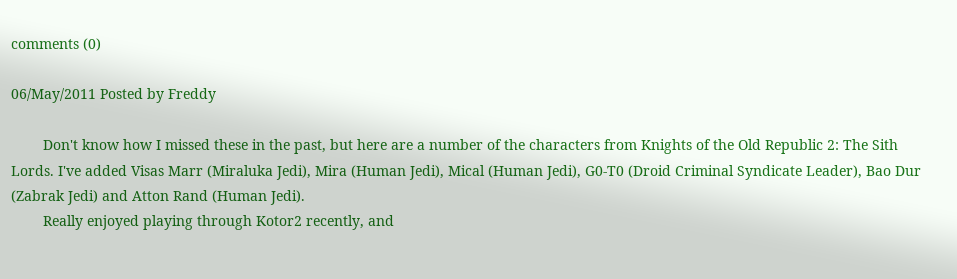comments (0)

06/May/2011 Posted by Freddy

        Don't know how I missed these in the past, but here are a number of the characters from Knights of the Old Republic 2: The Sith Lords. I've added Visas Marr (Miraluka Jedi), Mira (Human Jedi), Mical (Human Jedi), G0-T0 (Droid Criminal Syndicate Leader), Bao Dur (Zabrak Jedi) and Atton Rand (Human Jedi).
        Really enjoyed playing through Kotor2 recently, and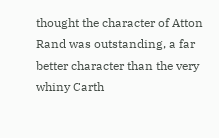thought the character of Atton Rand was outstanding, a far better character than the very whiny Carth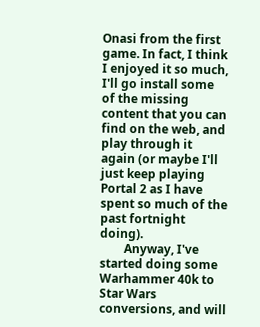Onasi from the first game. In fact, I think I enjoyed it so much, I'll go install some of the missing content that you can find on the web, and play through it again (or maybe I'll just keep playing Portal 2 as I have spent so much of the past fortnight doing).
        Anyway, I've started doing some Warhammer 40k to Star Wars conversions, and will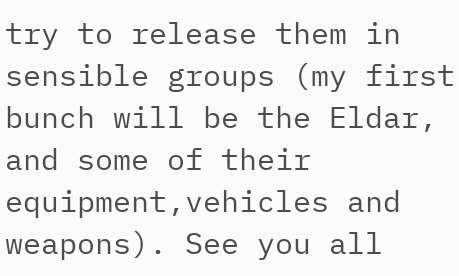try to release them in sensible groups (my first bunch will be the Eldar, and some of their equipment,vehicles and weapons). See you all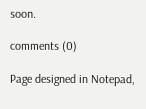soon.

comments (0)

Page designed in Notepad,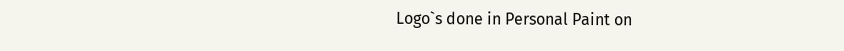Logo`s done in Personal Paint on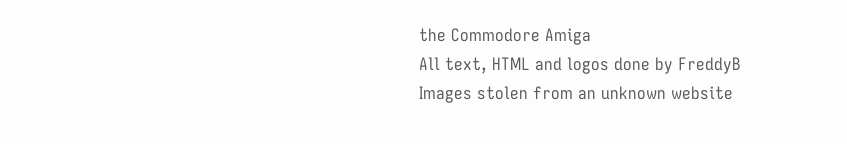the Commodore Amiga
All text, HTML and logos done by FreddyB
Images stolen from an unknown website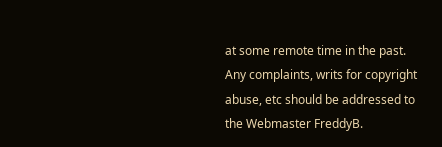at some remote time in the past.
Any complaints, writs for copyright abuse, etc should be addressed to the Webmaster FreddyB.